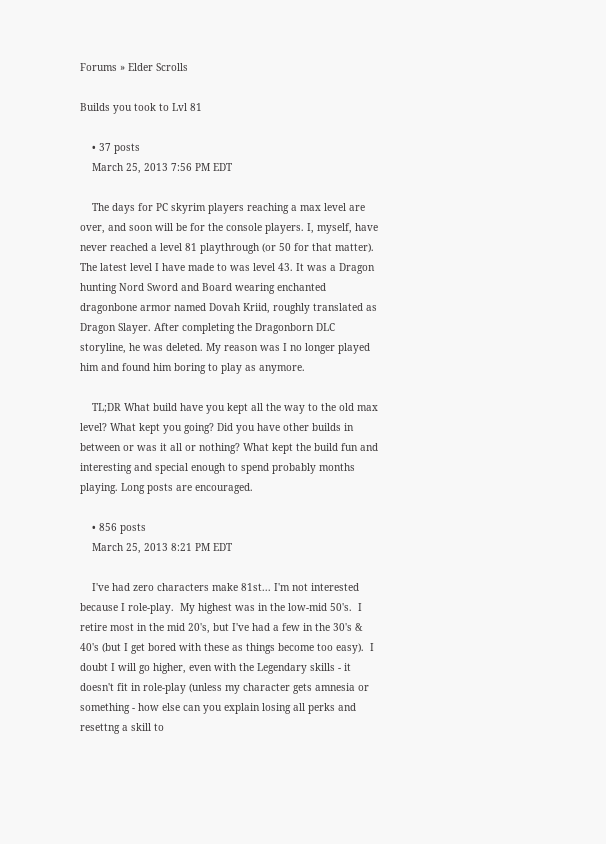Forums » Elder Scrolls

Builds you took to Lvl 81

    • 37 posts
    March 25, 2013 7:56 PM EDT

    The days for PC skyrim players reaching a max level are over, and soon will be for the console players. I, myself, have never reached a level 81 playthrough (or 50 for that matter). The latest level I have made to was level 43. It was a Dragon hunting Nord Sword and Board wearing enchanted dragonbone armor named Dovah Kriid, roughly translated as Dragon Slayer. After completing the Dragonborn DLC storyline, he was deleted. My reason was I no longer played him and found him boring to play as anymore.

    TL;DR What build have you kept all the way to the old max level? What kept you going? Did you have other builds in between or was it all or nothing? What kept the build fun and interesting and special enough to spend probably months playing. Long posts are encouraged.

    • 856 posts
    March 25, 2013 8:21 PM EDT

    I've had zero characters make 81st... I'm not interested because I role-play.  My highest was in the low-mid 50's.  I retire most in the mid 20's, but I've had a few in the 30's & 40's (but I get bored with these as things become too easy).  I doubt I will go higher, even with the Legendary skills - it doesn't fit in role-play (unless my character gets amnesia or something - how else can you explain losing all perks and resettng a skill to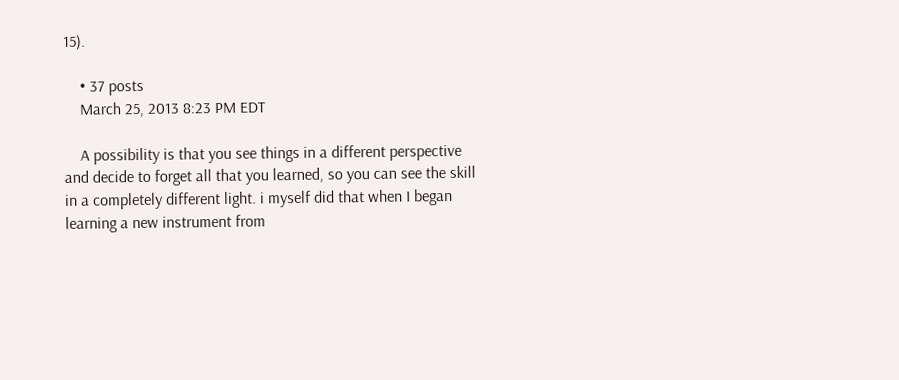15).

    • 37 posts
    March 25, 2013 8:23 PM EDT

    A possibility is that you see things in a different perspective and decide to forget all that you learned, so you can see the skill in a completely different light. i myself did that when I began learning a new instrument from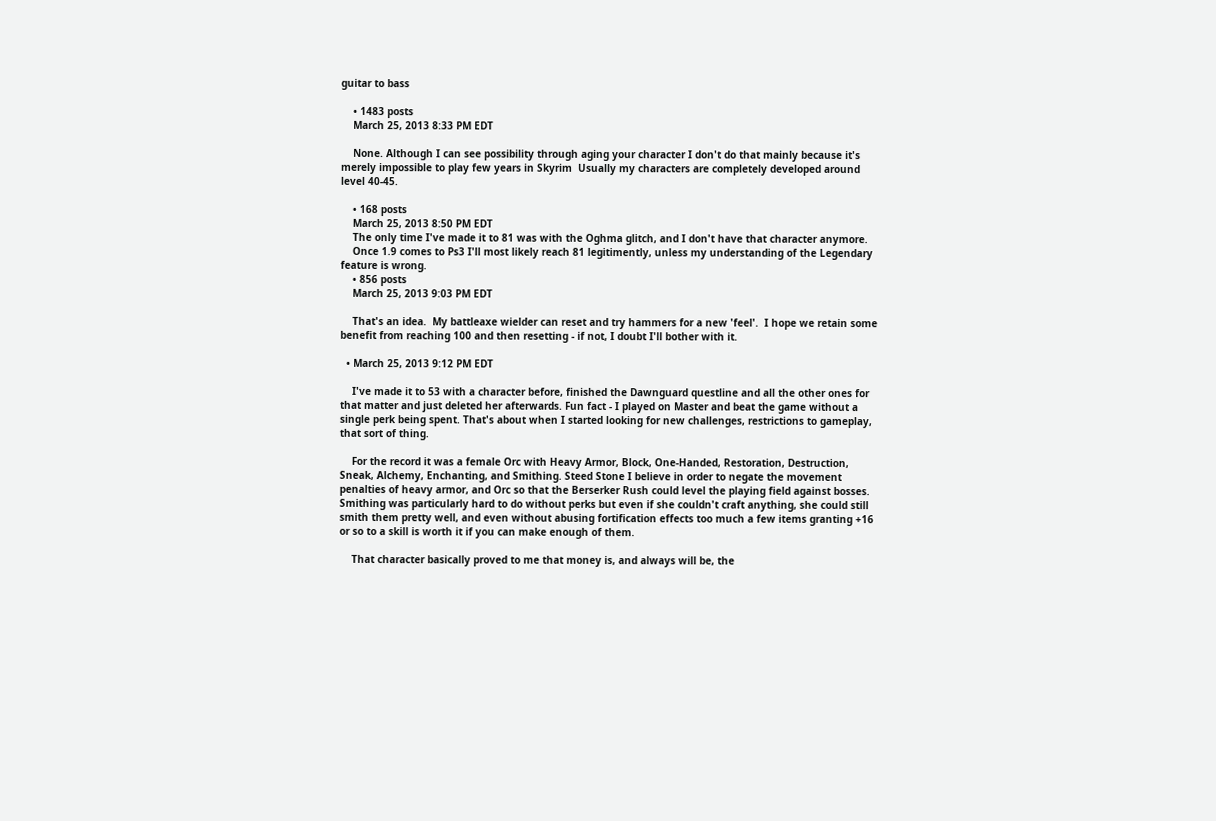guitar to bass

    • 1483 posts
    March 25, 2013 8:33 PM EDT

    None. Although I can see possibility through aging your character I don't do that mainly because it's merely impossible to play few years in Skyrim  Usually my characters are completely developed around level 40-45.

    • 168 posts
    March 25, 2013 8:50 PM EDT
    The only time I've made it to 81 was with the Oghma glitch, and I don't have that character anymore.
    Once 1.9 comes to Ps3 I'll most likely reach 81 legitimently, unless my understanding of the Legendary feature is wrong.
    • 856 posts
    March 25, 2013 9:03 PM EDT

    That's an idea.  My battleaxe wielder can reset and try hammers for a new 'feel'.  I hope we retain some benefit from reaching 100 and then resetting - if not, I doubt I'll bother with it.

  • March 25, 2013 9:12 PM EDT

    I've made it to 53 with a character before, finished the Dawnguard questline and all the other ones for that matter and just deleted her afterwards. Fun fact - I played on Master and beat the game without a single perk being spent. That's about when I started looking for new challenges, restrictions to gameplay, that sort of thing.

    For the record it was a female Orc with Heavy Armor, Block, One-Handed, Restoration, Destruction, Sneak, Alchemy, Enchanting, and Smithing. Steed Stone I believe in order to negate the movement penalties of heavy armor, and Orc so that the Berserker Rush could level the playing field against bosses. Smithing was particularly hard to do without perks but even if she couldn't craft anything, she could still smith them pretty well, and even without abusing fortification effects too much a few items granting +16 or so to a skill is worth it if you can make enough of them.

    That character basically proved to me that money is, and always will be, the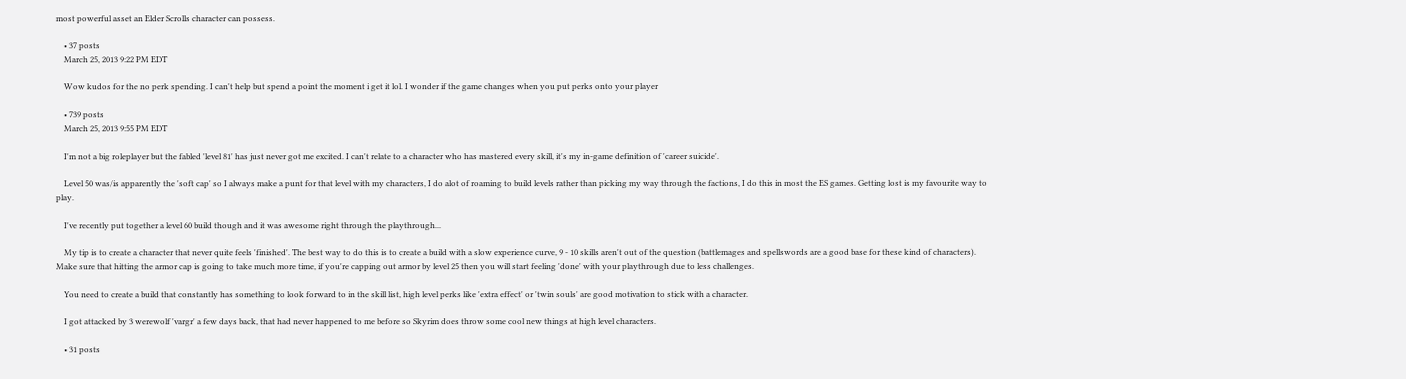most powerful asset an Elder Scrolls character can possess.

    • 37 posts
    March 25, 2013 9:22 PM EDT

    Wow kudos for the no perk spending. I can't help but spend a point the moment i get it lol. I wonder if the game changes when you put perks onto your player

    • 739 posts
    March 25, 2013 9:55 PM EDT

    I'm not a big roleplayer but the fabled 'level 81' has just never got me excited. I can't relate to a character who has mastered every skill, it's my in-game definition of 'career suicide'.

    Level 50 was/is apparently the 'soft cap' so I always make a punt for that level with my characters, I do alot of roaming to build levels rather than picking my way through the factions, I do this in most the ES games. Getting lost is my favourite way to play.

    I've recently put together a level 60 build though and it was awesome right through the playthrough...

    My tip is to create a character that never quite feels 'finished'. The best way to do this is to create a build with a slow experience curve, 9 - 10 skills aren't out of the question (battlemages and spellswords are a good base for these kind of characters). Make sure that hitting the armor cap is going to take much more time, if you're capping out armor by level 25 then you will start feeling 'done' with your playthrough due to less challenges.

    You need to create a build that constantly has something to look forward to in the skill list, high level perks like 'extra effect' or 'twin souls' are good motivation to stick with a character.

    I got attacked by 3 werewolf 'vargr' a few days back, that had never happened to me before so Skyrim does throw some cool new things at high level characters.

    • 31 posts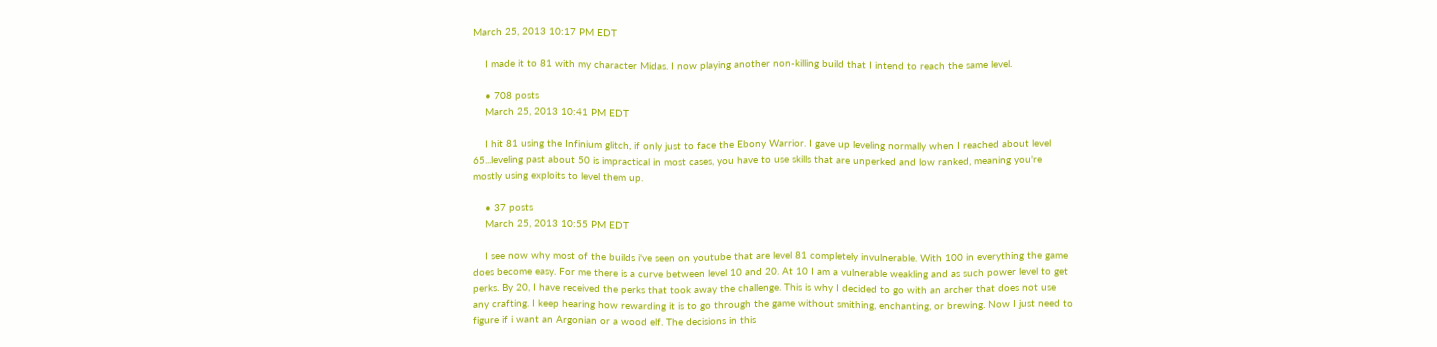March 25, 2013 10:17 PM EDT

    I made it to 81 with my character Midas. I now playing another non-killing build that I intend to reach the same level.

    • 708 posts
    March 25, 2013 10:41 PM EDT

    I hit 81 using the Infinium glitch, if only just to face the Ebony Warrior. I gave up leveling normally when I reached about level 65...leveling past about 50 is impractical in most cases, you have to use skills that are unperked and low ranked, meaning you're mostly using exploits to level them up.

    • 37 posts
    March 25, 2013 10:55 PM EDT

    I see now why most of the builds i've seen on youtube that are level 81 completely invulnerable. With 100 in everything the game does become easy. For me there is a curve between level 10 and 20. At 10 I am a vulnerable weakling and as such power level to get perks. By 20, I have received the perks that took away the challenge. This is why I decided to go with an archer that does not use any crafting. I keep hearing how rewarding it is to go through the game without smithing, enchanting, or brewing. Now I just need to figure if i want an Argonian or a wood elf. The decisions in this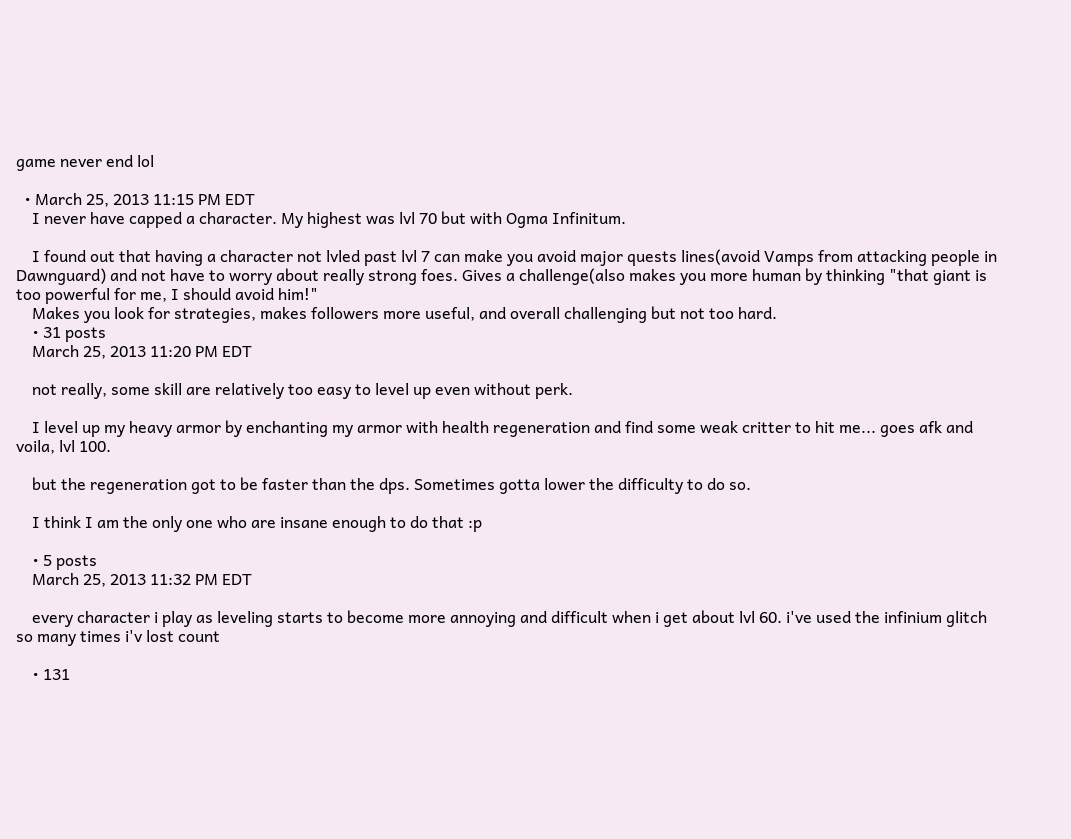game never end lol

  • March 25, 2013 11:15 PM EDT
    I never have capped a character. My highest was lvl 70 but with Ogma Infinitum.

    I found out that having a character not lvled past lvl 7 can make you avoid major quests lines(avoid Vamps from attacking people in Dawnguard) and not have to worry about really strong foes. Gives a challenge(also makes you more human by thinking "that giant is too powerful for me, I should avoid him!"
    Makes you look for strategies, makes followers more useful, and overall challenging but not too hard.
    • 31 posts
    March 25, 2013 11:20 PM EDT

    not really, some skill are relatively too easy to level up even without perk.

    I level up my heavy armor by enchanting my armor with health regeneration and find some weak critter to hit me... goes afk and voila, lvl 100.

    but the regeneration got to be faster than the dps. Sometimes gotta lower the difficulty to do so.

    I think I am the only one who are insane enough to do that :p

    • 5 posts
    March 25, 2013 11:32 PM EDT

    every character i play as leveling starts to become more annoying and difficult when i get about lvl 60. i've used the infinium glitch so many times i'v lost count

    • 131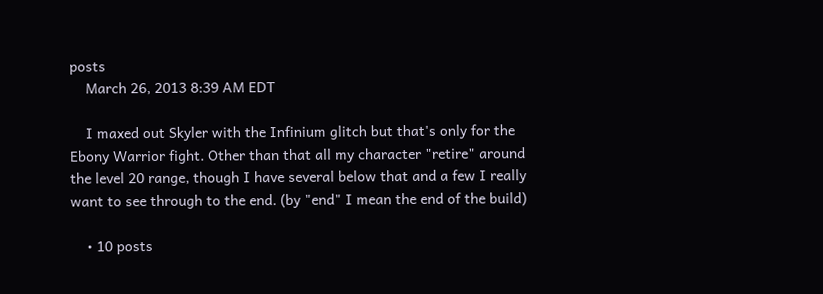posts
    March 26, 2013 8:39 AM EDT

    I maxed out Skyler with the Infinium glitch but that's only for the Ebony Warrior fight. Other than that all my character "retire" around the level 20 range, though I have several below that and a few I really want to see through to the end. (by "end" I mean the end of the build)

    • 10 posts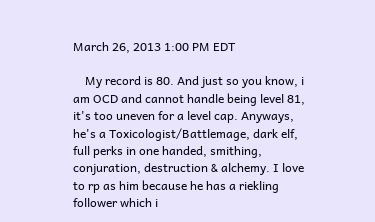March 26, 2013 1:00 PM EDT

    My record is 80. And just so you know, i am OCD and cannot handle being level 81, it's too uneven for a level cap. Anyways, he's a Toxicologist/Battlemage, dark elf, full perks in one handed, smithing, conjuration, destruction & alchemy. I love to rp as him because he has a riekling follower which i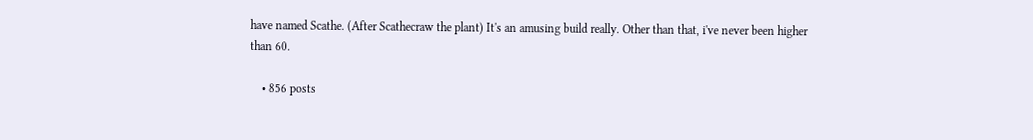have named Scathe. (After Scathecraw the plant) It's an amusing build really. Other than that, i've never been higher than 60.

    • 856 posts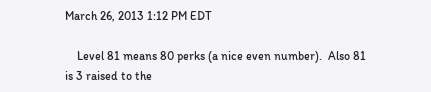March 26, 2013 1:12 PM EDT

    Level 81 means 80 perks (a nice even number).  Also 81 is 3 raised to the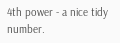4th power - a nice tidy number.